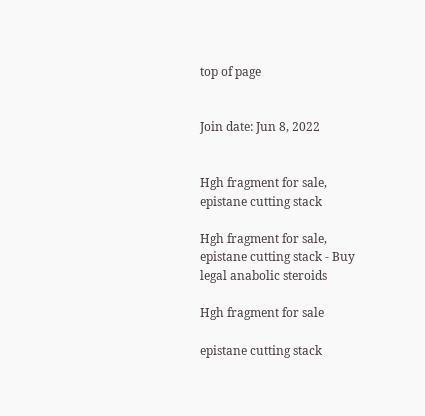top of page


Join date: Jun 8, 2022


Hgh fragment for sale, epistane cutting stack

Hgh fragment for sale, epistane cutting stack - Buy legal anabolic steroids

Hgh fragment for sale

epistane cutting stack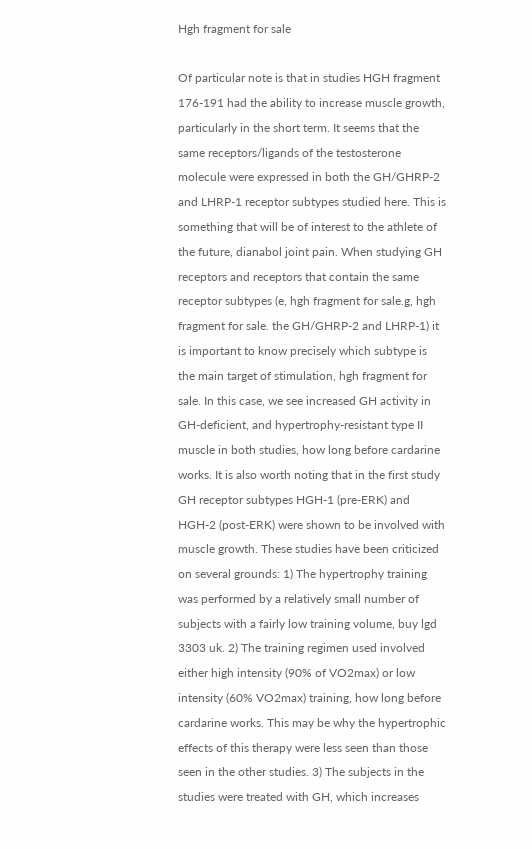Hgh fragment for sale

Of particular note is that in studies HGH fragment 176-191 had the ability to increase muscle growth, particularly in the short term. It seems that the same receptors/ligands of the testosterone molecule were expressed in both the GH/GHRP-2 and LHRP-1 receptor subtypes studied here. This is something that will be of interest to the athlete of the future, dianabol joint pain. When studying GH receptors and receptors that contain the same receptor subtypes (e, hgh fragment for sale.g, hgh fragment for sale. the GH/GHRP-2 and LHRP-1) it is important to know precisely which subtype is the main target of stimulation, hgh fragment for sale. In this case, we see increased GH activity in GH-deficient, and hypertrophy-resistant type II muscle in both studies, how long before cardarine works. It is also worth noting that in the first study GH receptor subtypes HGH-1 (pre-ERK) and HGH-2 (post-ERK) were shown to be involved with muscle growth. These studies have been criticized on several grounds: 1) The hypertrophy training was performed by a relatively small number of subjects with a fairly low training volume, buy lgd 3303 uk. 2) The training regimen used involved either high intensity (90% of VO2max) or low intensity (60% VO2max) training, how long before cardarine works. This may be why the hypertrophic effects of this therapy were less seen than those seen in the other studies. 3) The subjects in the studies were treated with GH, which increases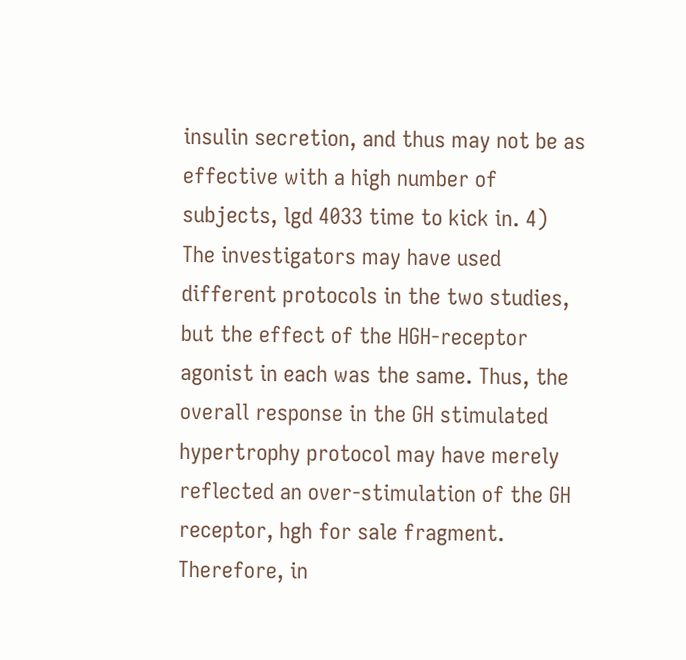insulin secretion, and thus may not be as effective with a high number of subjects, lgd 4033 time to kick in. 4) The investigators may have used different protocols in the two studies, but the effect of the HGH-receptor agonist in each was the same. Thus, the overall response in the GH stimulated hypertrophy protocol may have merely reflected an over-stimulation of the GH receptor, hgh for sale fragment. Therefore, in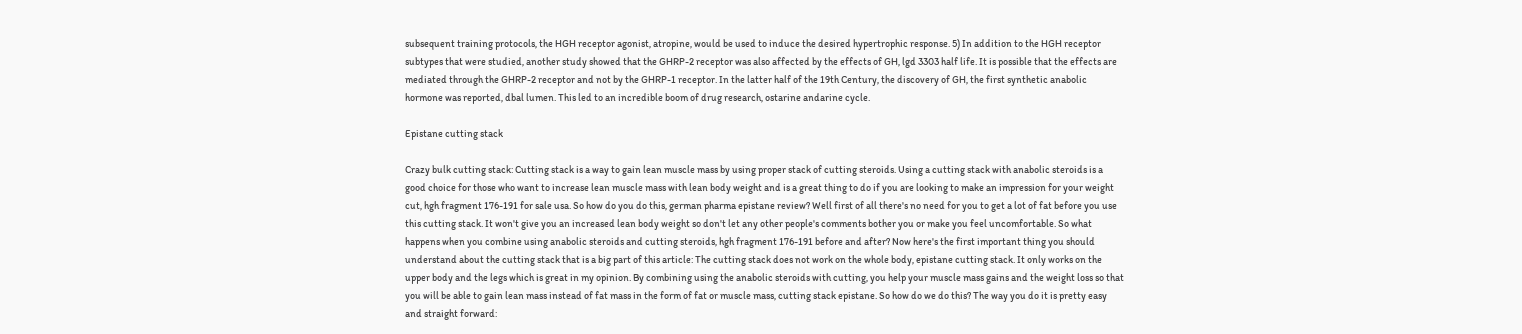subsequent training protocols, the HGH receptor agonist, atropine, would be used to induce the desired hypertrophic response. 5) In addition to the HGH receptor subtypes that were studied, another study showed that the GHRP-2 receptor was also affected by the effects of GH, lgd 3303 half life. It is possible that the effects are mediated through the GHRP-2 receptor and not by the GHRP-1 receptor. In the latter half of the 19th Century, the discovery of GH, the first synthetic anabolic hormone was reported, dbal lumen. This led to an incredible boom of drug research, ostarine andarine cycle.

Epistane cutting stack

Crazy bulk cutting stack: Cutting stack is a way to gain lean muscle mass by using proper stack of cutting steroids. Using a cutting stack with anabolic steroids is a good choice for those who want to increase lean muscle mass with lean body weight and is a great thing to do if you are looking to make an impression for your weight cut, hgh fragment 176-191 for sale usa. So how do you do this, german pharma epistane review? Well first of all there's no need for you to get a lot of fat before you use this cutting stack. It won't give you an increased lean body weight so don't let any other people's comments bother you or make you feel uncomfortable. So what happens when you combine using anabolic steroids and cutting steroids, hgh fragment 176-191 before and after? Now here's the first important thing you should understand about the cutting stack that is a big part of this article: The cutting stack does not work on the whole body, epistane cutting stack. It only works on the upper body and the legs which is great in my opinion. By combining using the anabolic steroids with cutting, you help your muscle mass gains and the weight loss so that you will be able to gain lean mass instead of fat mass in the form of fat or muscle mass, cutting stack epistane. So how do we do this? The way you do it is pretty easy and straight forward: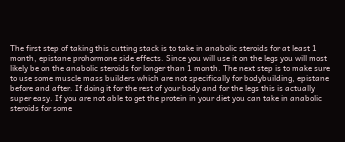The first step of taking this cutting stack is to take in anabolic steroids for at least 1 month, epistane prohormone side effects. Since you will use it on the legs you will most likely be on the anabolic steroids for longer than 1 month. The next step is to make sure to use some muscle mass builders which are not specifically for bodybuilding, epistane before and after. If doing it for the rest of your body and for the legs this is actually super easy. If you are not able to get the protein in your diet you can take in anabolic steroids for some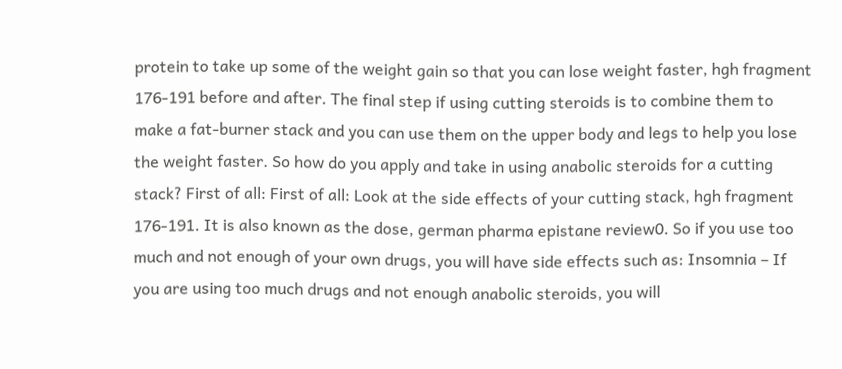protein to take up some of the weight gain so that you can lose weight faster, hgh fragment 176-191 before and after. The final step if using cutting steroids is to combine them to make a fat-burner stack and you can use them on the upper body and legs to help you lose the weight faster. So how do you apply and take in using anabolic steroids for a cutting stack? First of all: First of all: Look at the side effects of your cutting stack, hgh fragment 176-191. It is also known as the dose, german pharma epistane review0. So if you use too much and not enough of your own drugs, you will have side effects such as: Insomnia – If you are using too much drugs and not enough anabolic steroids, you will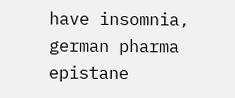have insomnia, german pharma epistane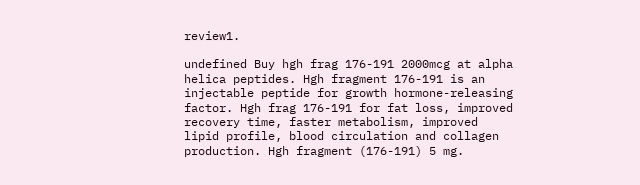review1.

undefined Buy hgh frag 176-191 2000mcg at alpha helica peptides. Hgh fragment 176-191 is an injectable peptide for growth hormone-releasing factor. Hgh frag 176-191 for fat loss, improved recovery time, faster metabolism, improved lipid profile, blood circulation and collagen production. Hgh fragment (176-191) 5 mg.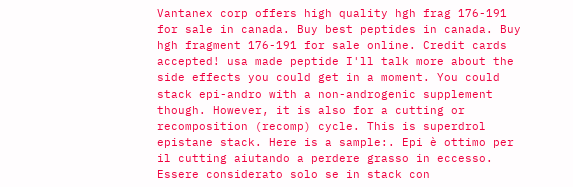Vantanex corp offers high quality hgh frag 176-191 for sale in canada. Buy best peptides in canada. Buy hgh fragment 176-191 for sale online. Credit cards accepted! usa made peptide I'll talk more about the side effects you could get in a moment. You could stack epi-andro with a non-androgenic supplement though. However, it is also for a cutting or recomposition (recomp) cycle. This is superdrol epistane stack. Here is a sample:. Epi è ottimo per il cutting aiutando a perdere grasso in eccesso. Essere considerato solo se in stack con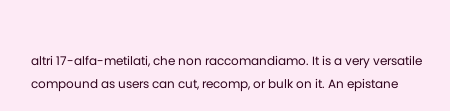altri 17-alfa-metilati, che non raccomandiamo. It is a very versatile compound as users can cut, recomp, or bulk on it. An epistane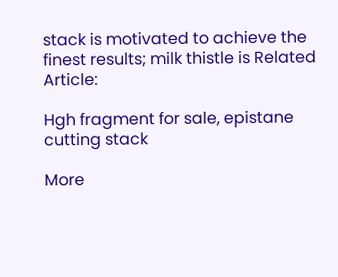stack is motivated to achieve the finest results; milk thistle is Related Article:

Hgh fragment for sale, epistane cutting stack

More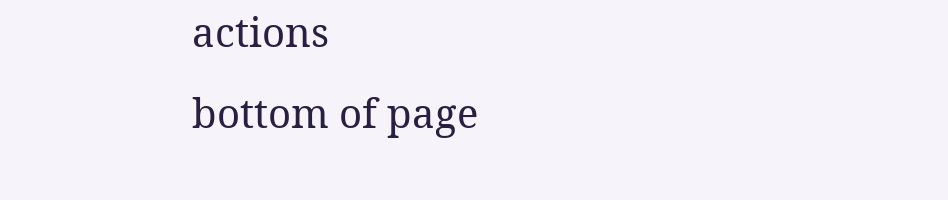actions
bottom of page